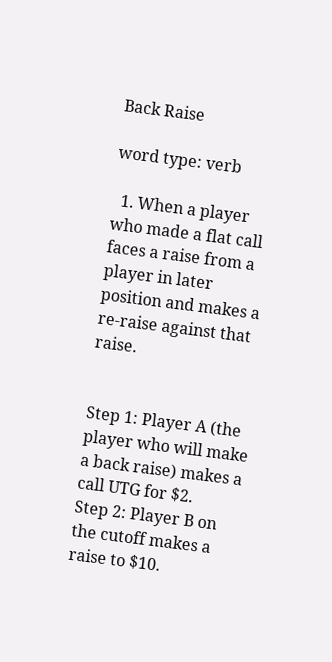Back Raise

word type: verb

  1. When a player who made a flat call faces a raise from a player in later position and makes a re-raise against that raise.


Step 1: Player A (the player who will make a back raise) makes a call UTG for $2.
Step 2: Player B on the cutoff makes a raise to $10.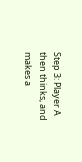Step 3: Player A then thinks, and makes a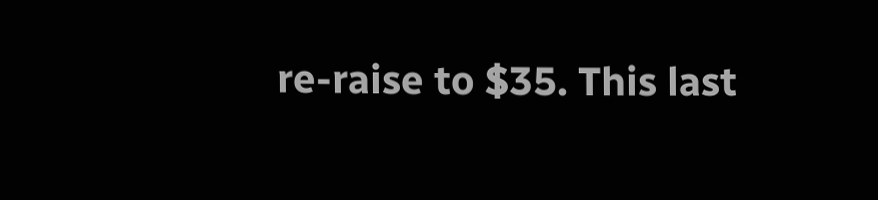re-raise to $35. This last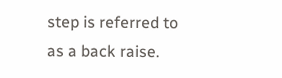step is referred to as a back raise.